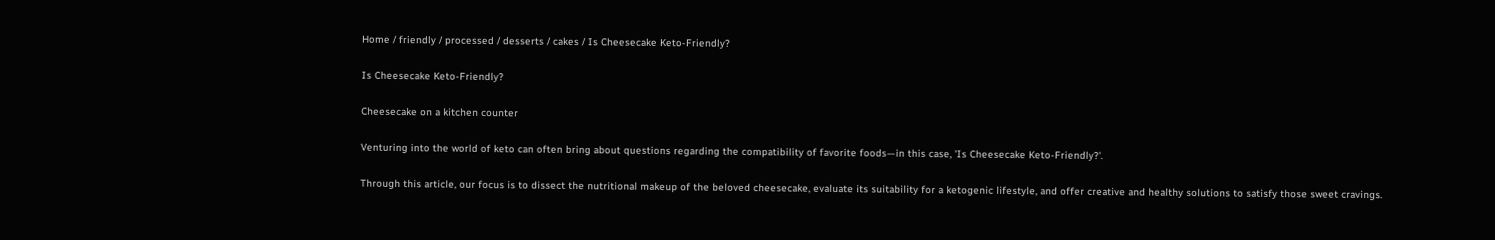Home / friendly / processed / desserts / cakes / Is Cheesecake Keto-Friendly?

Is Cheesecake Keto-Friendly?

Cheesecake on a kitchen counter

Venturing into the world of keto can often bring about questions regarding the compatibility of favorite foods—in this case, 'Is Cheesecake Keto-Friendly?'.

Through this article, our focus is to dissect the nutritional makeup of the beloved cheesecake, evaluate its suitability for a ketogenic lifestyle, and offer creative and healthy solutions to satisfy those sweet cravings.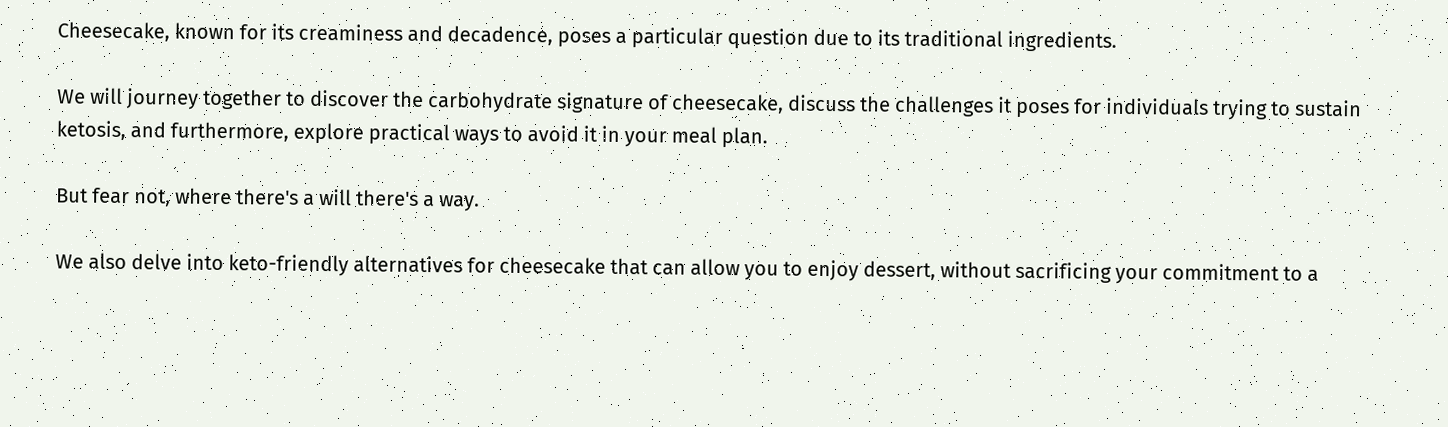Cheesecake, known for its creaminess and decadence, poses a particular question due to its traditional ingredients.

We will journey together to discover the carbohydrate signature of cheesecake, discuss the challenges it poses for individuals trying to sustain ketosis, and furthermore, explore practical ways to avoid it in your meal plan.

But fear not, where there's a will there's a way.

We also delve into keto-friendly alternatives for cheesecake that can allow you to enjoy dessert, without sacrificing your commitment to a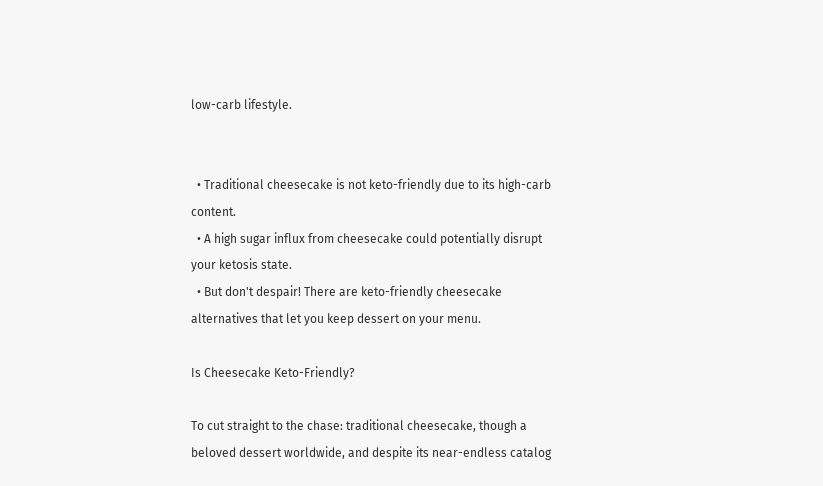low-carb lifestyle.


  • Traditional cheesecake is not keto-friendly due to its high-carb content.
  • A high sugar influx from cheesecake could potentially disrupt your ketosis state.
  • But don't despair! There are keto-friendly cheesecake alternatives that let you keep dessert on your menu.

Is Cheesecake Keto-Friendly?

To cut straight to the chase: traditional cheesecake, though a beloved dessert worldwide, and despite its near-endless catalog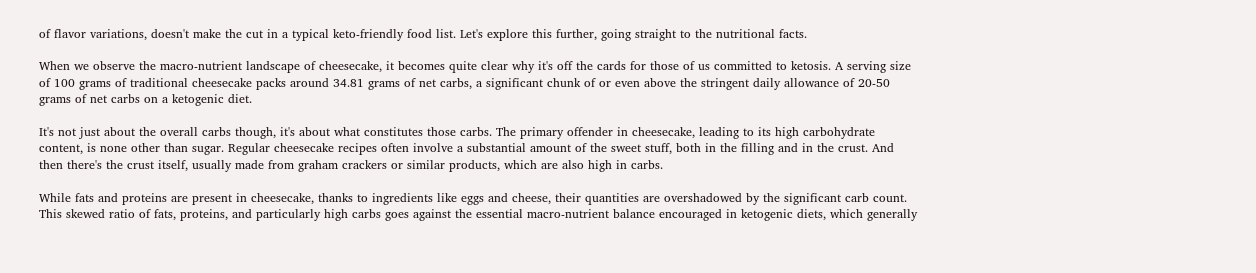of flavor variations, doesn't make the cut in a typical keto-friendly food list. Let's explore this further, going straight to the nutritional facts.

When we observe the macro-nutrient landscape of cheesecake, it becomes quite clear why it's off the cards for those of us committed to ketosis. A serving size of 100 grams of traditional cheesecake packs around 34.81 grams of net carbs, a significant chunk of or even above the stringent daily allowance of 20-50 grams of net carbs on a ketogenic diet.

It's not just about the overall carbs though, it's about what constitutes those carbs. The primary offender in cheesecake, leading to its high carbohydrate content, is none other than sugar. Regular cheesecake recipes often involve a substantial amount of the sweet stuff, both in the filling and in the crust. And then there's the crust itself, usually made from graham crackers or similar products, which are also high in carbs.

While fats and proteins are present in cheesecake, thanks to ingredients like eggs and cheese, their quantities are overshadowed by the significant carb count. This skewed ratio of fats, proteins, and particularly high carbs goes against the essential macro-nutrient balance encouraged in ketogenic diets, which generally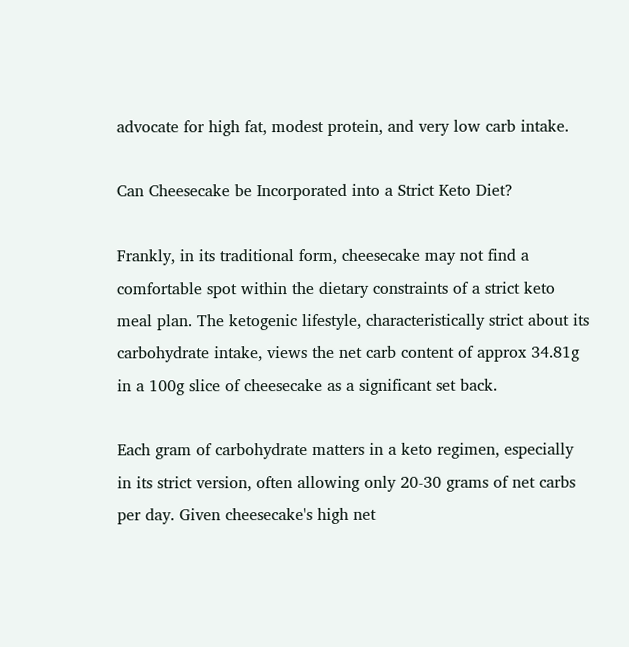advocate for high fat, modest protein, and very low carb intake.

Can Cheesecake be Incorporated into a Strict Keto Diet?

Frankly, in its traditional form, cheesecake may not find a comfortable spot within the dietary constraints of a strict keto meal plan. The ketogenic lifestyle, characteristically strict about its carbohydrate intake, views the net carb content of approx 34.81g in a 100g slice of cheesecake as a significant set back.

Each gram of carbohydrate matters in a keto regimen, especially in its strict version, often allowing only 20-30 grams of net carbs per day. Given cheesecake's high net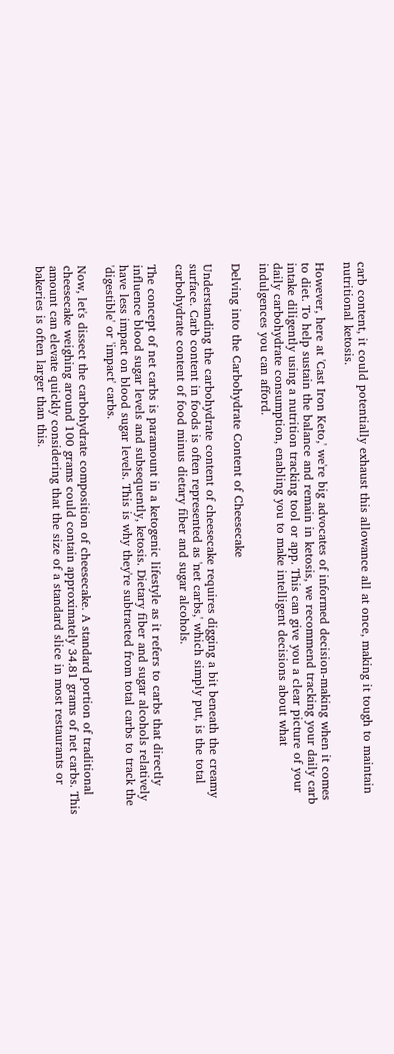carb content, it could potentially exhaust this allowance all at once, making it tough to maintain nutritional ketosis.

However, here at 'Cast Iron Keto,' we're big advocates of informed decision-making when it comes to diet. To help sustain the balance and remain in ketosis, we recommend tracking your daily carb intake diligently using a nutrition tracking tool or app. This can give you a clear picture of your daily carbohydrate consumption, enabling you to make intelligent decisions about what indulgences you can afford.

Delving into the Carbohydrate Content of Cheesecake

Understanding the carbohydrate content of cheesecake requires digging a bit beneath the creamy surface. Carb content in foods is often represented as 'net carbs,' which simply put, is the total carbohydrate content of food minus dietary fiber and sugar alcohols.

The concept of net carbs is paramount in a ketogenic lifestyle as it refers to carbs that directly influence blood sugar levels and subsequently, ketosis. Dietary fiber and sugar alcohols relatively have less impact on blood sugar levels. This is why they're subtracted from total carbs to track the 'digestible' or 'impact' carbs.

Now, let's dissect the carbohydrate composition of cheesecake. A standard portion of traditional cheesecake weighing around 100 grams could contain approximately 34.81 grams of net carbs. This amount can elevate quickly considering that the size of a standard slice in most restaurants or bakeries is often larger than this.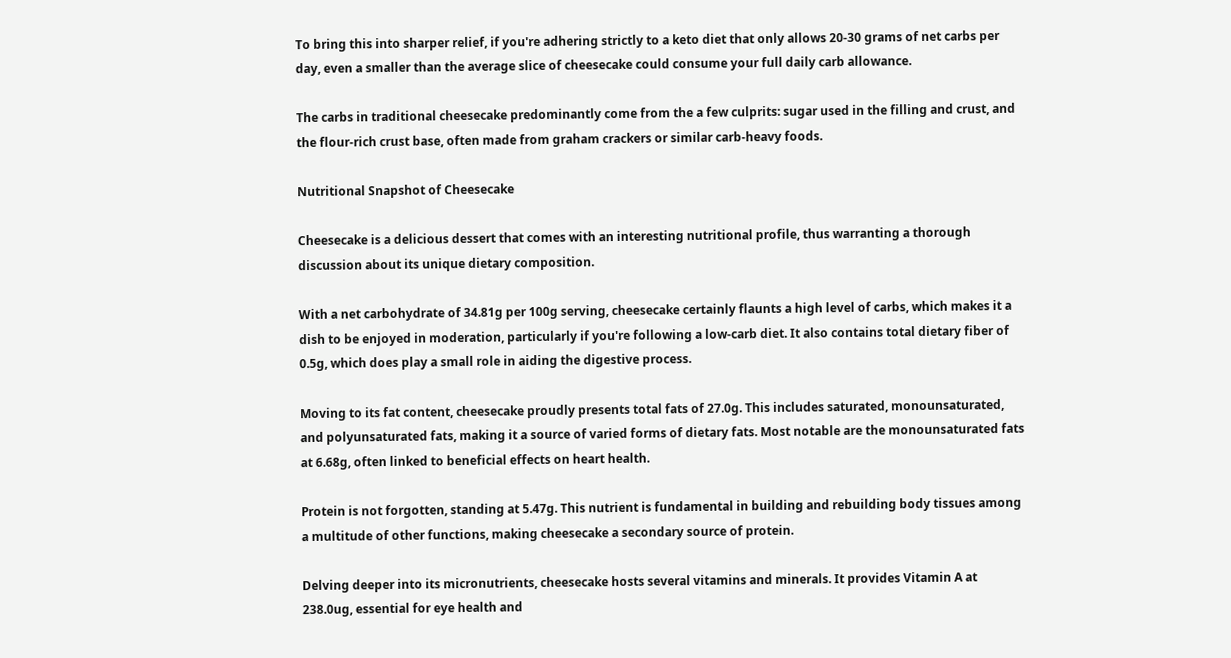To bring this into sharper relief, if you're adhering strictly to a keto diet that only allows 20-30 grams of net carbs per day, even a smaller than the average slice of cheesecake could consume your full daily carb allowance.

The carbs in traditional cheesecake predominantly come from the a few culprits: sugar used in the filling and crust, and the flour-rich crust base, often made from graham crackers or similar carb-heavy foods.

Nutritional Snapshot of Cheesecake

Cheesecake is a delicious dessert that comes with an interesting nutritional profile, thus warranting a thorough discussion about its unique dietary composition.

With a net carbohydrate of 34.81g per 100g serving, cheesecake certainly flaunts a high level of carbs, which makes it a dish to be enjoyed in moderation, particularly if you're following a low-carb diet. It also contains total dietary fiber of 0.5g, which does play a small role in aiding the digestive process.

Moving to its fat content, cheesecake proudly presents total fats of 27.0g. This includes saturated, monounsaturated, and polyunsaturated fats, making it a source of varied forms of dietary fats. Most notable are the monounsaturated fats at 6.68g, often linked to beneficial effects on heart health.

Protein is not forgotten, standing at 5.47g. This nutrient is fundamental in building and rebuilding body tissues among a multitude of other functions, making cheesecake a secondary source of protein.

Delving deeper into its micronutrients, cheesecake hosts several vitamins and minerals. It provides Vitamin A at 238.0ug, essential for eye health and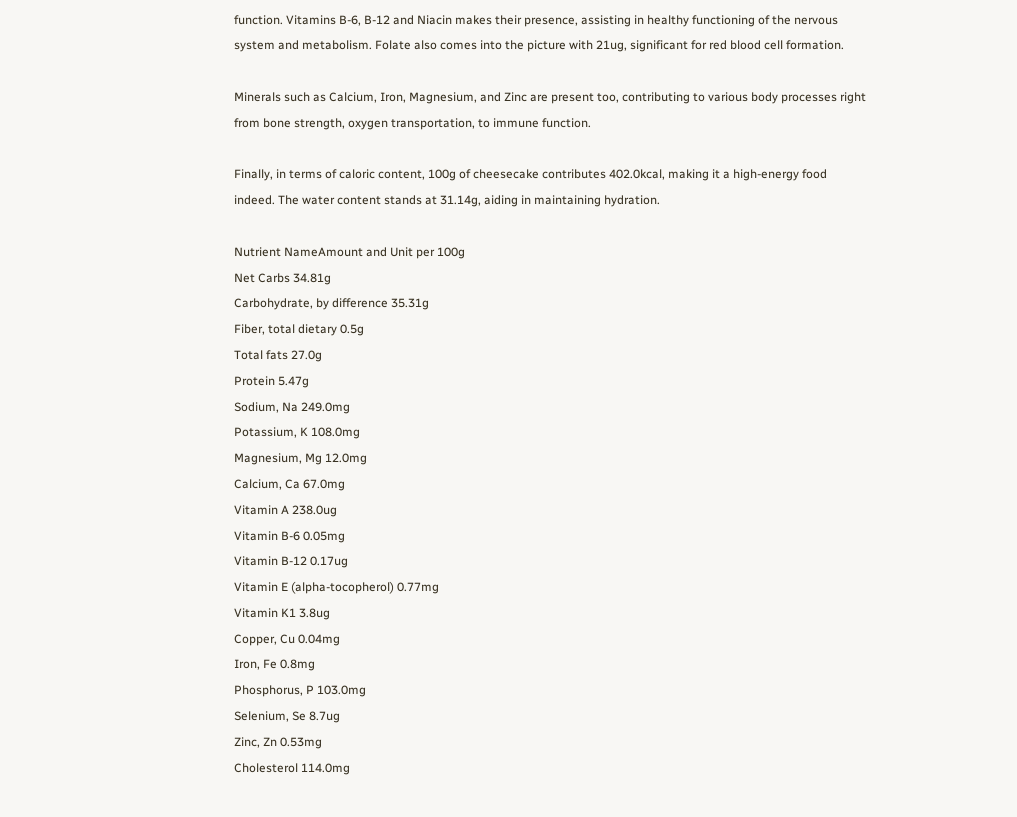function. Vitamins B-6, B-12 and Niacin makes their presence, assisting in healthy functioning of the nervous system and metabolism. Folate also comes into the picture with 21ug, significant for red blood cell formation.

Minerals such as Calcium, Iron, Magnesium, and Zinc are present too, contributing to various body processes right from bone strength, oxygen transportation, to immune function.

Finally, in terms of caloric content, 100g of cheesecake contributes 402.0kcal, making it a high-energy food indeed. The water content stands at 31.14g, aiding in maintaining hydration.

Nutrient NameAmount and Unit per 100g
Net Carbs 34.81g
Carbohydrate, by difference 35.31g
Fiber, total dietary 0.5g
Total fats 27.0g
Protein 5.47g
Sodium, Na 249.0mg
Potassium, K 108.0mg
Magnesium, Mg 12.0mg
Calcium, Ca 67.0mg
Vitamin A 238.0ug
Vitamin B-6 0.05mg
Vitamin B-12 0.17ug
Vitamin E (alpha-tocopherol) 0.77mg
Vitamin K1 3.8ug
Copper, Cu 0.04mg
Iron, Fe 0.8mg
Phosphorus, P 103.0mg
Selenium, Se 8.7ug
Zinc, Zn 0.53mg
Cholesterol 114.0mg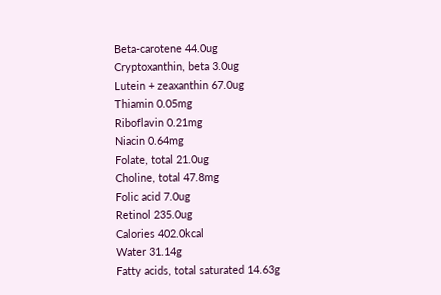Beta-carotene 44.0ug
Cryptoxanthin, beta 3.0ug
Lutein + zeaxanthin 67.0ug
Thiamin 0.05mg
Riboflavin 0.21mg
Niacin 0.64mg
Folate, total 21.0ug
Choline, total 47.8mg
Folic acid 7.0ug
Retinol 235.0ug
Calories 402.0kcal
Water 31.14g
Fatty acids, total saturated 14.63g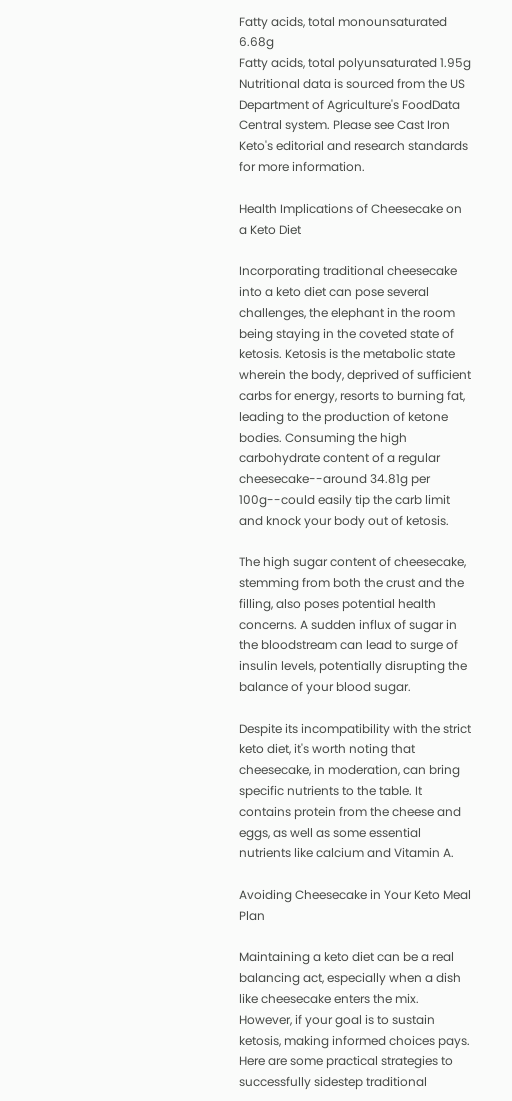Fatty acids, total monounsaturated 6.68g
Fatty acids, total polyunsaturated 1.95g
Nutritional data is sourced from the US Department of Agriculture's FoodData Central system. Please see Cast Iron Keto's editorial and research standards for more information.

Health Implications of Cheesecake on a Keto Diet

Incorporating traditional cheesecake into a keto diet can pose several challenges, the elephant in the room being staying in the coveted state of ketosis. Ketosis is the metabolic state wherein the body, deprived of sufficient carbs for energy, resorts to burning fat, leading to the production of ketone bodies. Consuming the high carbohydrate content of a regular cheesecake--around 34.81g per 100g--could easily tip the carb limit and knock your body out of ketosis.

The high sugar content of cheesecake, stemming from both the crust and the filling, also poses potential health concerns. A sudden influx of sugar in the bloodstream can lead to surge of insulin levels, potentially disrupting the balance of your blood sugar.

Despite its incompatibility with the strict keto diet, it's worth noting that cheesecake, in moderation, can bring specific nutrients to the table. It contains protein from the cheese and eggs, as well as some essential nutrients like calcium and Vitamin A.

Avoiding Cheesecake in Your Keto Meal Plan

Maintaining a keto diet can be a real balancing act, especially when a dish like cheesecake enters the mix. However, if your goal is to sustain ketosis, making informed choices pays. Here are some practical strategies to successfully sidestep traditional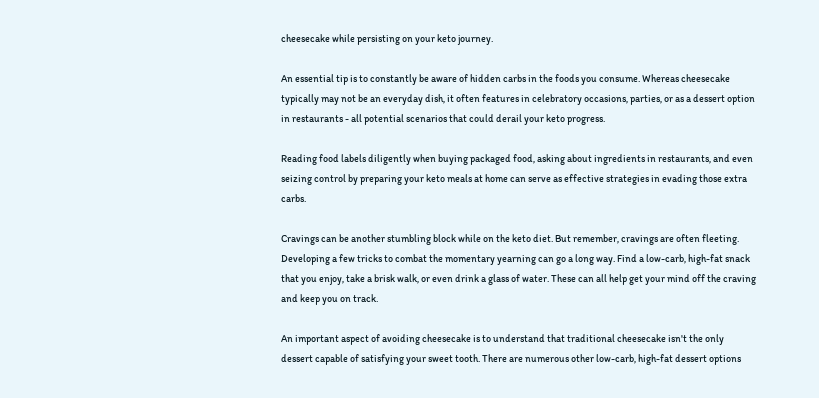cheesecake while persisting on your keto journey.

An essential tip is to constantly be aware of hidden carbs in the foods you consume. Whereas cheesecake typically may not be an everyday dish, it often features in celebratory occasions, parties, or as a dessert option in restaurants - all potential scenarios that could derail your keto progress.

Reading food labels diligently when buying packaged food, asking about ingredients in restaurants, and even seizing control by preparing your keto meals at home can serve as effective strategies in evading those extra carbs.

Cravings can be another stumbling block while on the keto diet. But remember, cravings are often fleeting. Developing a few tricks to combat the momentary yearning can go a long way. Find a low-carb, high-fat snack that you enjoy, take a brisk walk, or even drink a glass of water. These can all help get your mind off the craving and keep you on track.

An important aspect of avoiding cheesecake is to understand that traditional cheesecake isn't the only dessert capable of satisfying your sweet tooth. There are numerous other low-carb, high-fat dessert options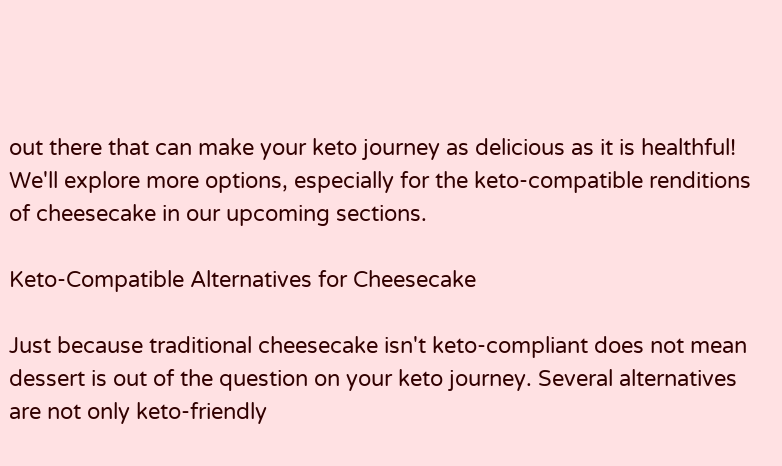out there that can make your keto journey as delicious as it is healthful! We'll explore more options, especially for the keto-compatible renditions of cheesecake in our upcoming sections.

Keto-Compatible Alternatives for Cheesecake

Just because traditional cheesecake isn't keto-compliant does not mean dessert is out of the question on your keto journey. Several alternatives are not only keto-friendly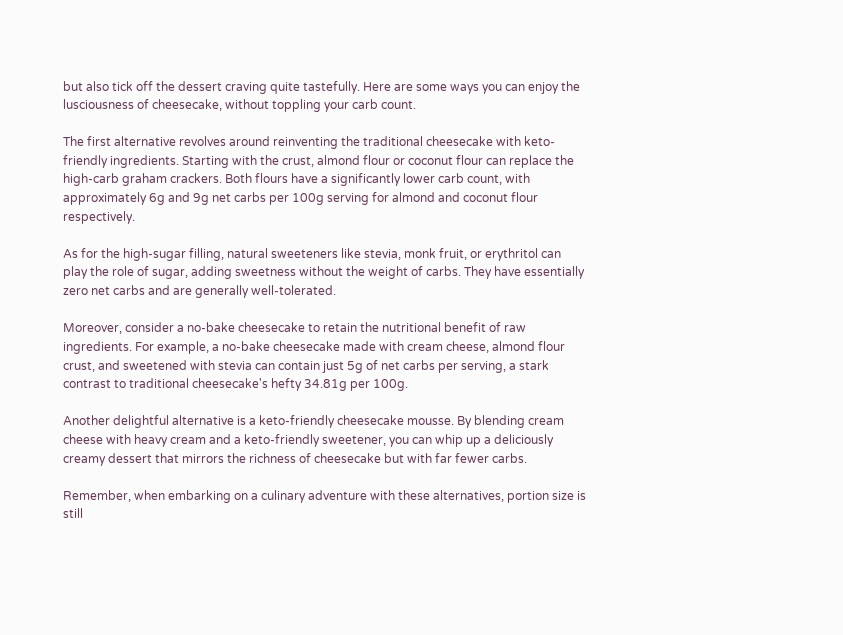but also tick off the dessert craving quite tastefully. Here are some ways you can enjoy the lusciousness of cheesecake, without toppling your carb count.

The first alternative revolves around reinventing the traditional cheesecake with keto-friendly ingredients. Starting with the crust, almond flour or coconut flour can replace the high-carb graham crackers. Both flours have a significantly lower carb count, with approximately 6g and 9g net carbs per 100g serving for almond and coconut flour respectively.

As for the high-sugar filling, natural sweeteners like stevia, monk fruit, or erythritol can play the role of sugar, adding sweetness without the weight of carbs. They have essentially zero net carbs and are generally well-tolerated.

Moreover, consider a no-bake cheesecake to retain the nutritional benefit of raw ingredients. For example, a no-bake cheesecake made with cream cheese, almond flour crust, and sweetened with stevia can contain just 5g of net carbs per serving, a stark contrast to traditional cheesecake's hefty 34.81g per 100g.

Another delightful alternative is a keto-friendly cheesecake mousse. By blending cream cheese with heavy cream and a keto-friendly sweetener, you can whip up a deliciously creamy dessert that mirrors the richness of cheesecake but with far fewer carbs.

Remember, when embarking on a culinary adventure with these alternatives, portion size is still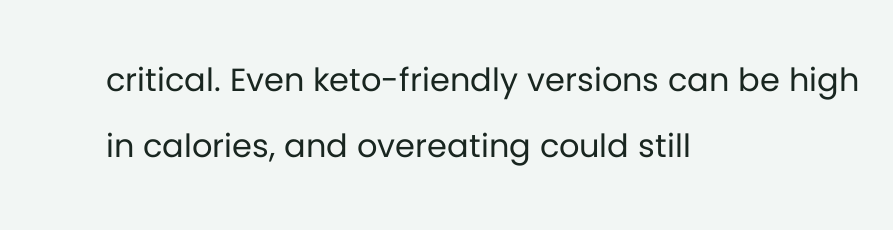critical. Even keto-friendly versions can be high in calories, and overeating could still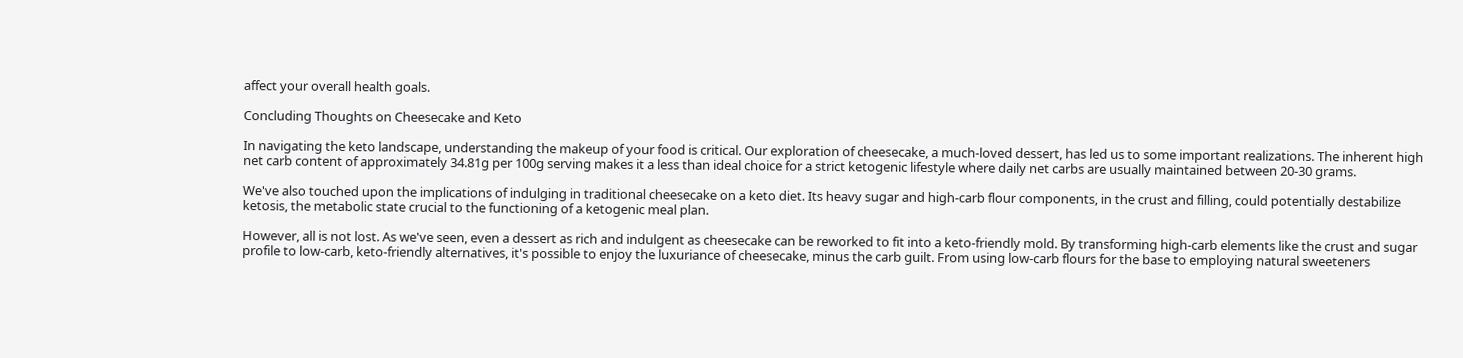affect your overall health goals.

Concluding Thoughts on Cheesecake and Keto

In navigating the keto landscape, understanding the makeup of your food is critical. Our exploration of cheesecake, a much-loved dessert, has led us to some important realizations. The inherent high net carb content of approximately 34.81g per 100g serving makes it a less than ideal choice for a strict ketogenic lifestyle where daily net carbs are usually maintained between 20-30 grams.

We've also touched upon the implications of indulging in traditional cheesecake on a keto diet. Its heavy sugar and high-carb flour components, in the crust and filling, could potentially destabilize ketosis, the metabolic state crucial to the functioning of a ketogenic meal plan.

However, all is not lost. As we've seen, even a dessert as rich and indulgent as cheesecake can be reworked to fit into a keto-friendly mold. By transforming high-carb elements like the crust and sugar profile to low-carb, keto-friendly alternatives, it's possible to enjoy the luxuriance of cheesecake, minus the carb guilt. From using low-carb flours for the base to employing natural sweeteners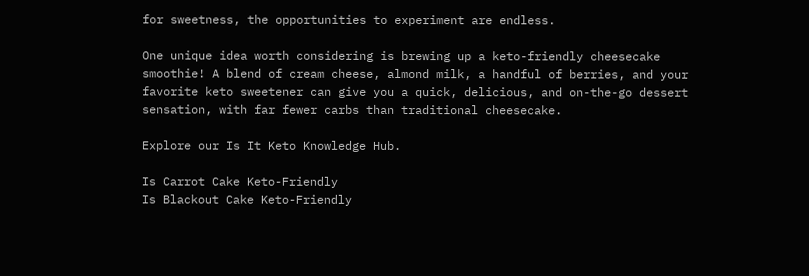for sweetness, the opportunities to experiment are endless.

One unique idea worth considering is brewing up a keto-friendly cheesecake smoothie! A blend of cream cheese, almond milk, a handful of berries, and your favorite keto sweetener can give you a quick, delicious, and on-the-go dessert sensation, with far fewer carbs than traditional cheesecake.

Explore our Is It Keto Knowledge Hub.

Is Carrot Cake Keto-Friendly
Is Blackout Cake Keto-Friendly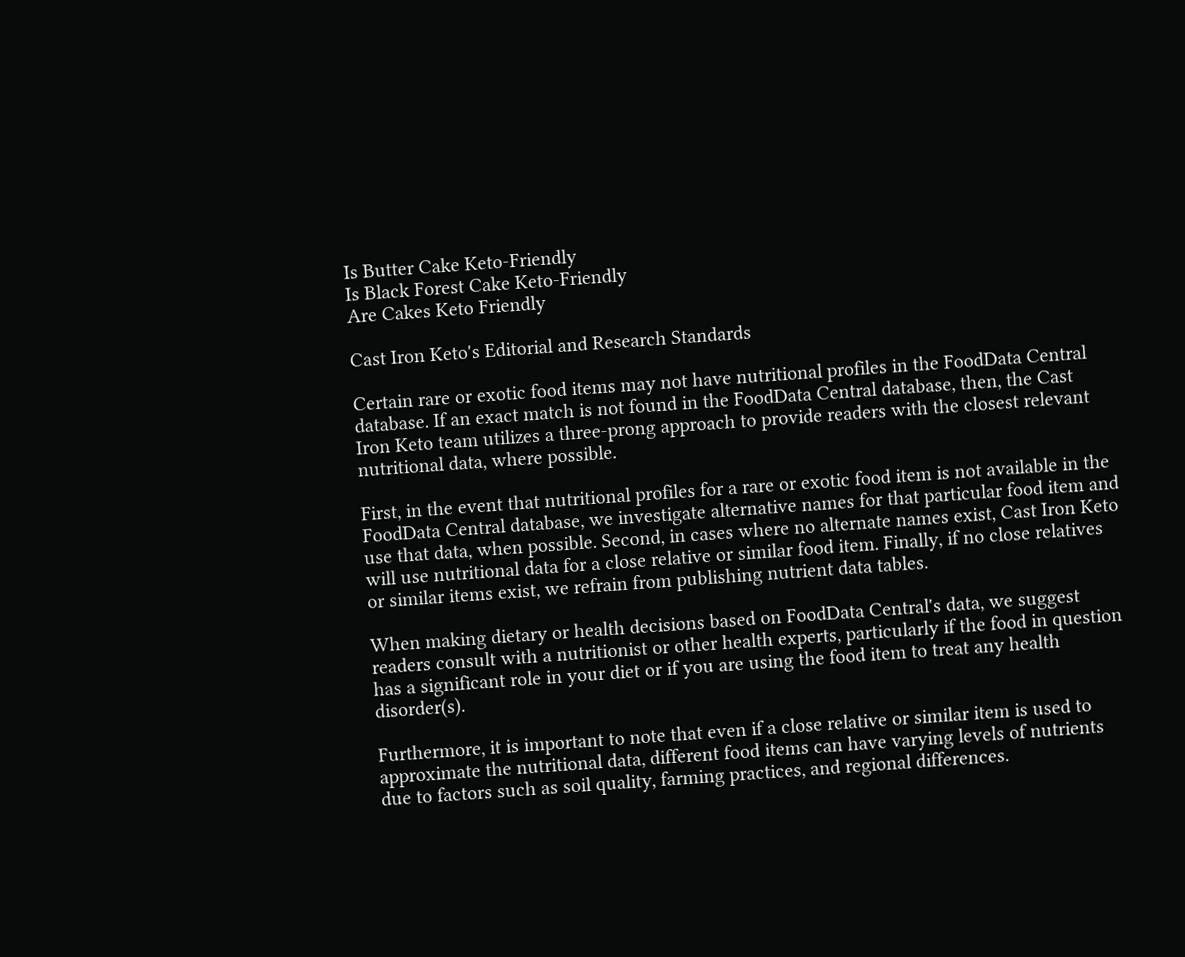Is Butter Cake Keto-Friendly
Is Black Forest Cake Keto-Friendly
Are Cakes Keto Friendly

Cast Iron Keto's Editorial and Research Standards

Certain rare or exotic food items may not have nutritional profiles in the FoodData Central database. If an exact match is not found in the FoodData Central database, then, the Cast Iron Keto team utilizes a three-prong approach to provide readers with the closest relevant nutritional data, where possible.

First, in the event that nutritional profiles for a rare or exotic food item is not available in the FoodData Central database, we investigate alternative names for that particular food item and use that data, when possible. Second, in cases where no alternate names exist, Cast Iron Keto will use nutritional data for a close relative or similar food item. Finally, if no close relatives or similar items exist, we refrain from publishing nutrient data tables.

When making dietary or health decisions based on FoodData Central's data, we suggest readers consult with a nutritionist or other health experts, particularly if the food in question has a significant role in your diet or if you are using the food item to treat any health disorder(s).

Furthermore, it is important to note that even if a close relative or similar item is used to approximate the nutritional data, different food items can have varying levels of nutrients due to factors such as soil quality, farming practices, and regional differences.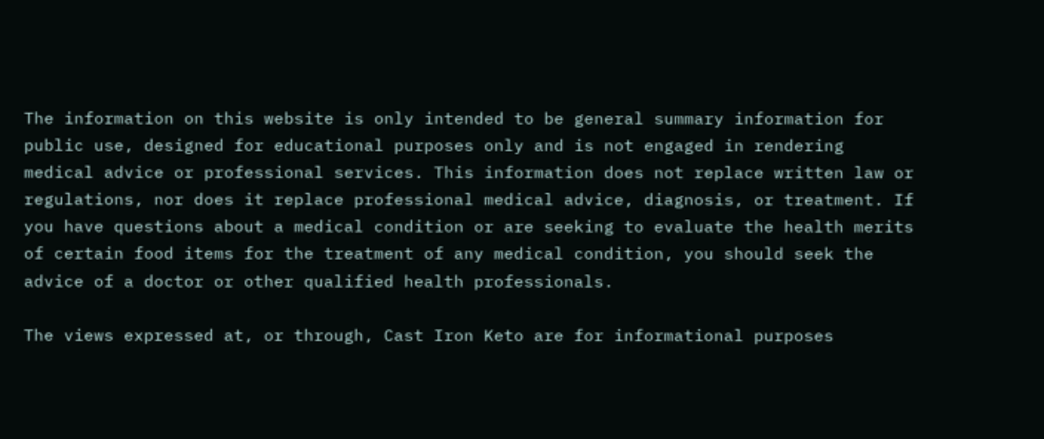The information on this website is only intended to be general summary information for public use, designed for educational purposes only and is not engaged in rendering medical advice or professional services. This information does not replace written law or regulations, nor does it replace professional medical advice, diagnosis, or treatment. If you have questions about a medical condition or are seeking to evaluate the health merits of certain food items for the treatment of any medical condition, you should seek the advice of a doctor or other qualified health professionals.

The views expressed at, or through, Cast Iron Keto are for informational purposes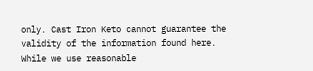only. Cast Iron Keto cannot guarantee the validity of the information found here. While we use reasonable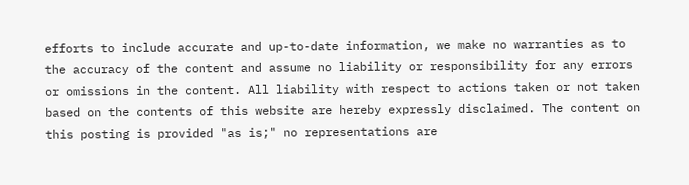efforts to include accurate and up-to-date information, we make no warranties as to the accuracy of the content and assume no liability or responsibility for any errors or omissions in the content. All liability with respect to actions taken or not taken based on the contents of this website are hereby expressly disclaimed. The content on this posting is provided "as is;" no representations are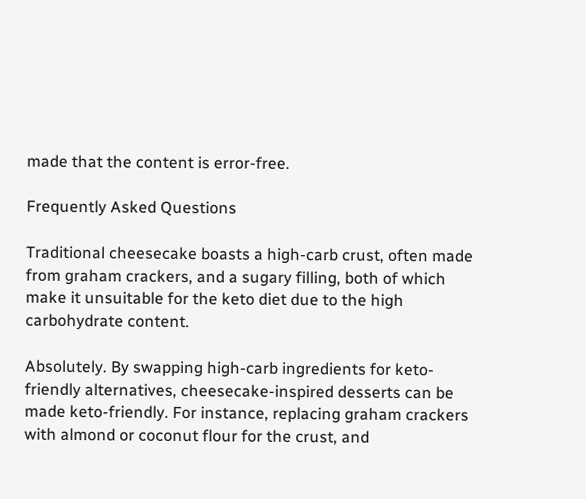made that the content is error-free.

Frequently Asked Questions

Traditional cheesecake boasts a high-carb crust, often made from graham crackers, and a sugary filling, both of which make it unsuitable for the keto diet due to the high carbohydrate content.

Absolutely. By swapping high-carb ingredients for keto-friendly alternatives, cheesecake-inspired desserts can be made keto-friendly. For instance, replacing graham crackers with almond or coconut flour for the crust, and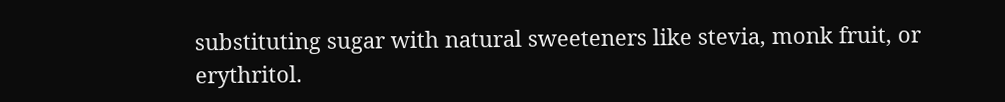substituting sugar with natural sweeteners like stevia, monk fruit, or erythritol.